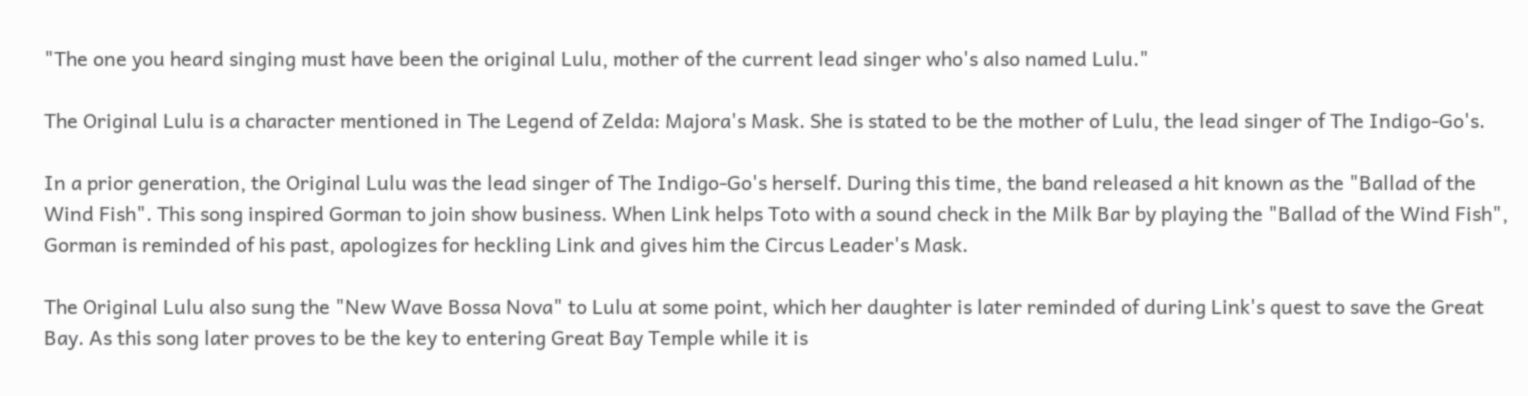"The one you heard singing must have been the original Lulu, mother of the current lead singer who's also named Lulu."

The Original Lulu is a character mentioned in The Legend of Zelda: Majora's Mask. She is stated to be the mother of Lulu, the lead singer of The Indigo-Go's.

In a prior generation, the Original Lulu was the lead singer of The Indigo-Go's herself. During this time, the band released a hit known as the "Ballad of the Wind Fish". This song inspired Gorman to join show business. When Link helps Toto with a sound check in the Milk Bar by playing the "Ballad of the Wind Fish", Gorman is reminded of his past, apologizes for heckling Link and gives him the Circus Leader's Mask.

The Original Lulu also sung the "New Wave Bossa Nova" to Lulu at some point, which her daughter is later reminded of during Link's quest to save the Great Bay. As this song later proves to be the key to entering Great Bay Temple while it is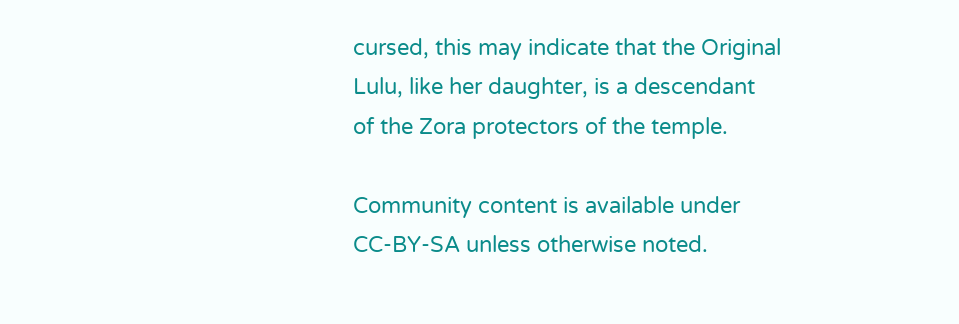cursed, this may indicate that the Original Lulu, like her daughter, is a descendant of the Zora protectors of the temple.

Community content is available under CC-BY-SA unless otherwise noted.